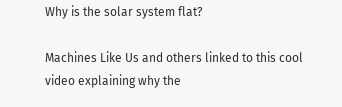Why is the solar system flat?

Machines Like Us and others linked to this cool video explaining why the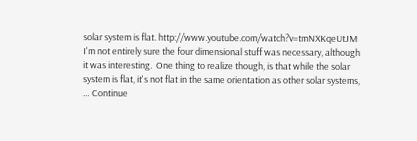solar system is flat. http://www.youtube.com/watch?v=tmNXKqeUtJM I'm not entirely sure the four dimensional stuff was necessary, although it was interesting.  One thing to realize though, is that while the solar system is flat, it's not flat in the same orientation as other solar systems, … Continue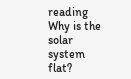reading Why is the solar system flat?